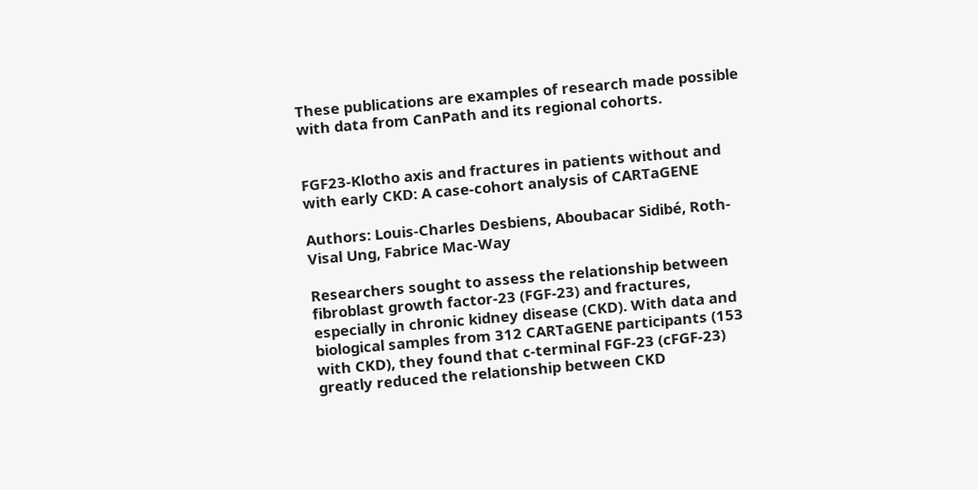These publications are examples of research made possible with data from CanPath and its regional cohorts.


FGF23-Klotho axis and fractures in patients without and with early CKD: A case-cohort analysis of CARTaGENE

Authors: Louis-Charles Desbiens, Aboubacar Sidibé, Roth-Visal Ung, Fabrice Mac-Way

Researchers sought to assess the relationship between fibroblast growth factor-23 (FGF-23) and fractures, especially in chronic kidney disease (CKD). With data and biological samples from 312 CARTaGENE participants (153 with CKD), they found that c-terminal FGF-23 (cFGF-23) greatly reduced the relationship between CKD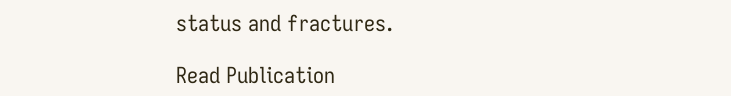status and fractures.

Read Publication